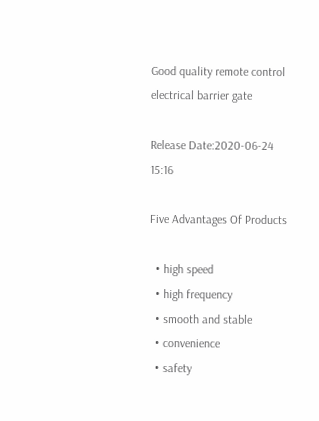Good quality remote control electrical barrier gate

Release Date:2020-06-24 15:16

Five Advantages Of Products

  • high speed
  • high frequency
  • smooth and stable
  • convenience
  • safety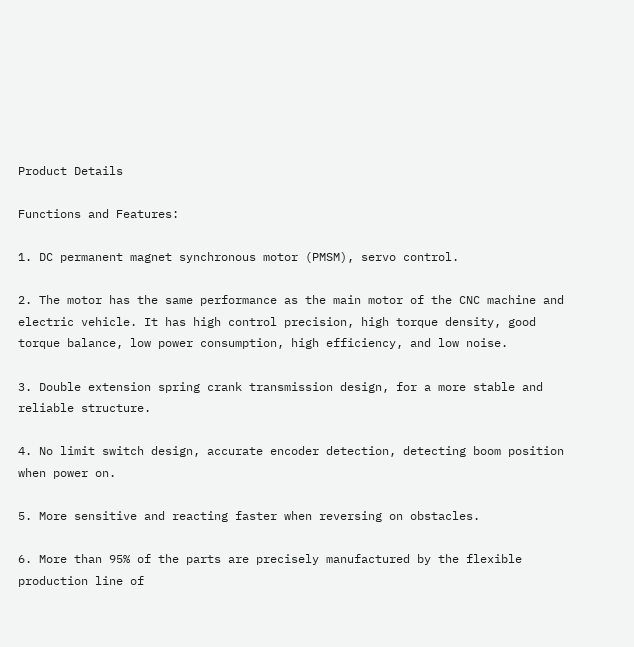Product Details

Functions and Features:

1. DC permanent magnet synchronous motor (PMSM), servo control.

2. The motor has the same performance as the main motor of the CNC machine and electric vehicle. It has high control precision, high torque density, good torque balance, low power consumption, high efficiency, and low noise.

3. Double extension spring crank transmission design, for a more stable and reliable structure.

4. No limit switch design, accurate encoder detection, detecting boom position when power on.

5. More sensitive and reacting faster when reversing on obstacles.

6. More than 95% of the parts are precisely manufactured by the flexible production line of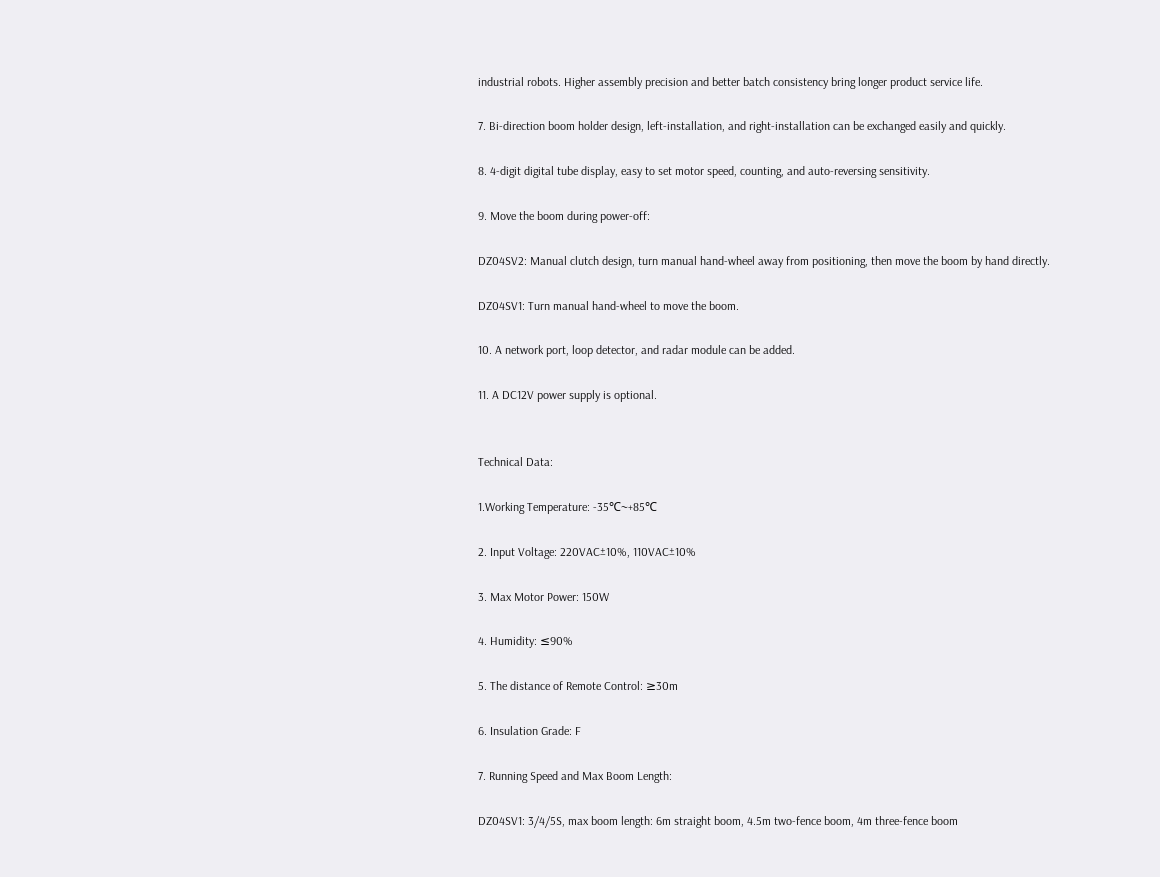industrial robots. Higher assembly precision and better batch consistency bring longer product service life.

7. Bi-direction boom holder design, left-installation, and right-installation can be exchanged easily and quickly.

8. 4-digit digital tube display, easy to set motor speed, counting, and auto-reversing sensitivity.

9. Move the boom during power-off:

DZ04SV2: Manual clutch design, turn manual hand-wheel away from positioning, then move the boom by hand directly.

DZ04SV1: Turn manual hand-wheel to move the boom.

10. A network port, loop detector, and radar module can be added.

11. A DC12V power supply is optional.


Technical Data:

1.Working Temperature: -35℃~+85℃

2. Input Voltage: 220VAC±10%, 110VAC±10%

3. Max Motor Power: 150W

4. Humidity: ≤90%

5. The distance of Remote Control: ≥30m

6. Insulation Grade: F

7. Running Speed and Max Boom Length:

DZ04SV1: 3/4/5S, max boom length: 6m straight boom, 4.5m two-fence boom, 4m three-fence boom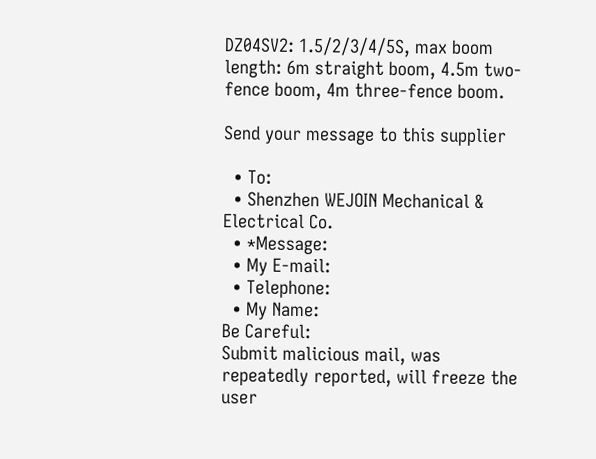DZ04SV2: 1.5/2/3/4/5S, max boom length: 6m straight boom, 4.5m two-fence boom, 4m three-fence boom.

Send your message to this supplier

  • To:
  • Shenzhen WEJOIN Mechanical & Electrical Co.
  • *Message:
  • My E-mail:
  • Telephone:
  • My Name:
Be Careful:
Submit malicious mail, was repeatedly reported, will freeze the user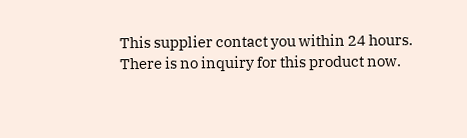This supplier contact you within 24 hours.
There is no inquiry for this product now.